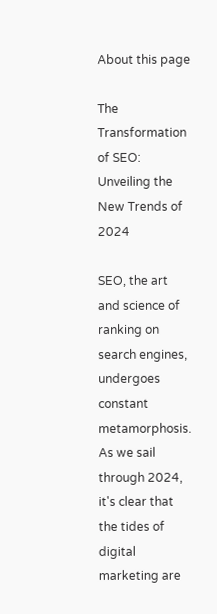About this page

The Transformation of SEO: Unveiling the New Trends of 2024

SEO, the art and science of ranking on search engines, undergoes constant metamorphosis. As we sail through 2024, it's clear that the tides of digital marketing are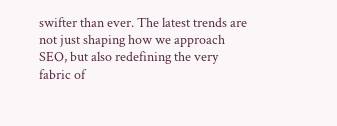swifter than ever. The latest trends are not just shaping how we approach SEO, but also redefining the very fabric of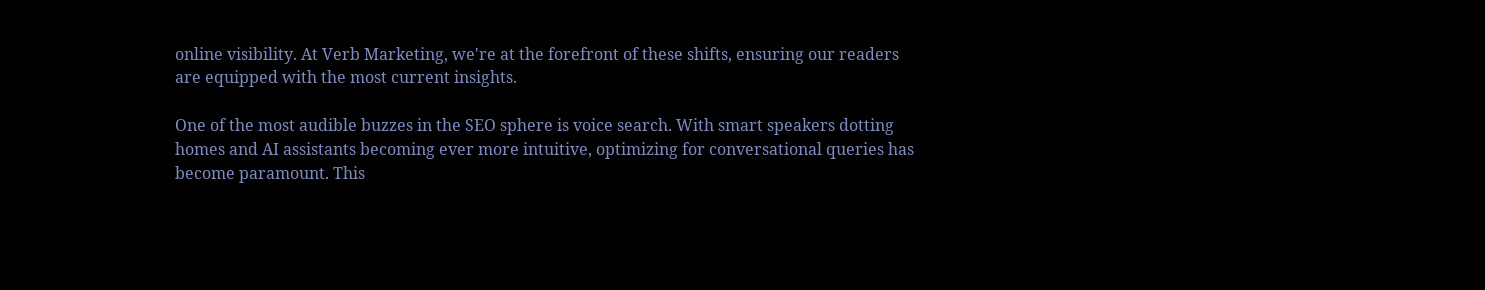online visibility. At Verb Marketing, we're at the forefront of these shifts, ensuring our readers are equipped with the most current insights.

One of the most audible buzzes in the SEO sphere is voice search. With smart speakers dotting homes and AI assistants becoming ever more intuitive, optimizing for conversational queries has become paramount. This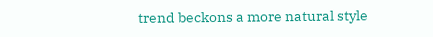trend beckons a more natural style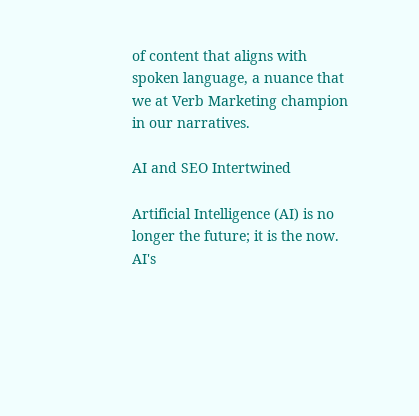of content that aligns with spoken language, a nuance that we at Verb Marketing champion in our narratives.

AI and SEO Intertwined

Artificial Intelligence (AI) is no longer the future; it is the now. AI's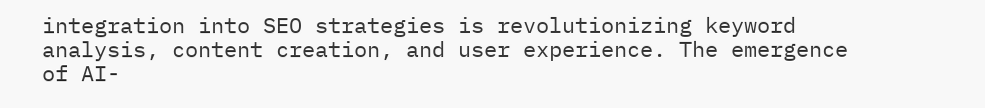integration into SEO strategies is revolutionizing keyword analysis, content creation, and user experience. The emergence of AI-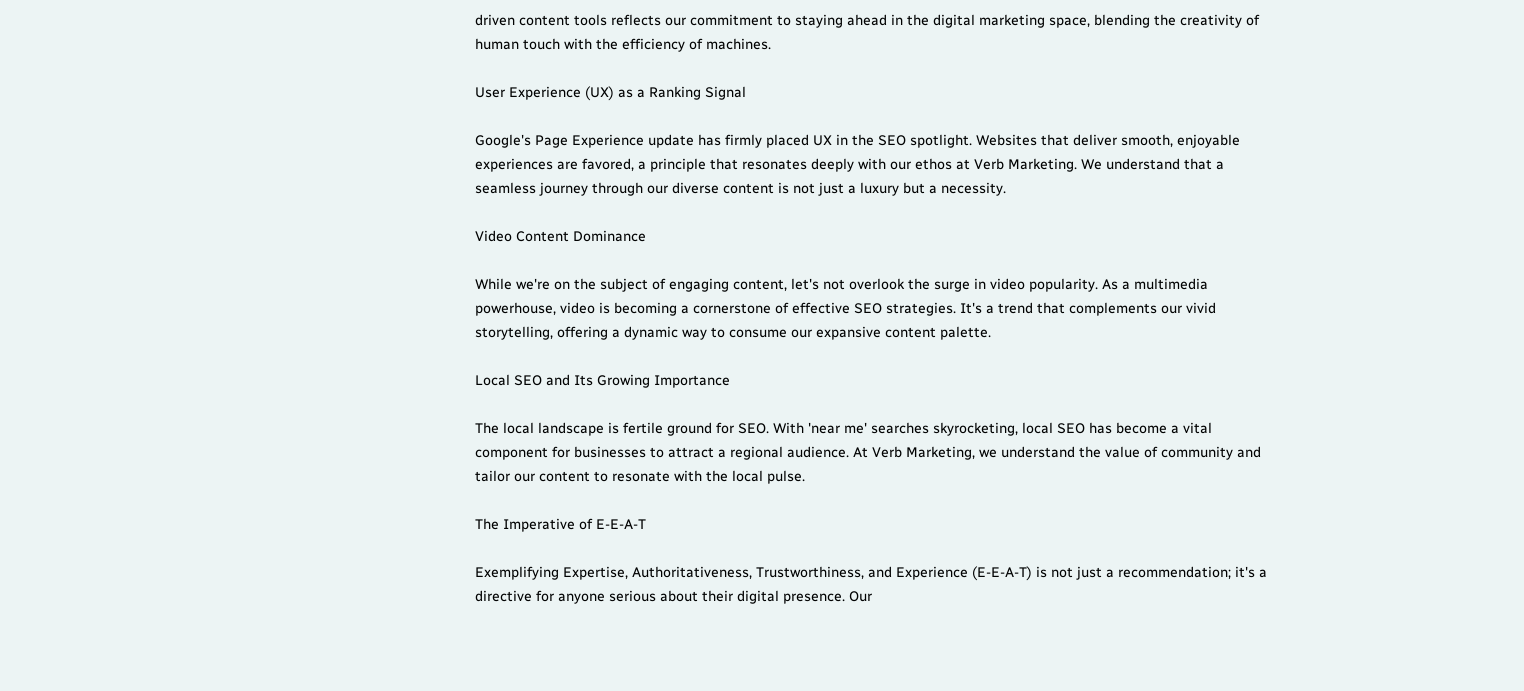driven content tools reflects our commitment to staying ahead in the digital marketing space, blending the creativity of human touch with the efficiency of machines.

User Experience (UX) as a Ranking Signal

Google's Page Experience update has firmly placed UX in the SEO spotlight. Websites that deliver smooth, enjoyable experiences are favored, a principle that resonates deeply with our ethos at Verb Marketing. We understand that a seamless journey through our diverse content is not just a luxury but a necessity.

Video Content Dominance

While we're on the subject of engaging content, let's not overlook the surge in video popularity. As a multimedia powerhouse, video is becoming a cornerstone of effective SEO strategies. It's a trend that complements our vivid storytelling, offering a dynamic way to consume our expansive content palette.

Local SEO and Its Growing Importance

The local landscape is fertile ground for SEO. With 'near me' searches skyrocketing, local SEO has become a vital component for businesses to attract a regional audience. At Verb Marketing, we understand the value of community and tailor our content to resonate with the local pulse.

The Imperative of E-E-A-T

Exemplifying Expertise, Authoritativeness, Trustworthiness, and Experience (E-E-A-T) is not just a recommendation; it's a directive for anyone serious about their digital presence. Our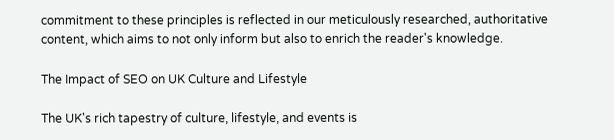commitment to these principles is reflected in our meticulously researched, authoritative content, which aims to not only inform but also to enrich the reader's knowledge.

The Impact of SEO on UK Culture and Lifestyle

The UK's rich tapestry of culture, lifestyle, and events is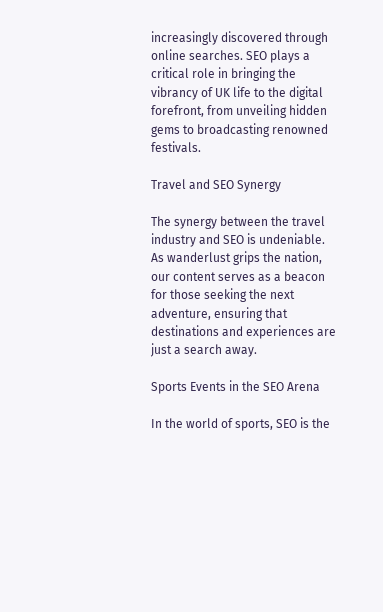increasingly discovered through online searches. SEO plays a critical role in bringing the vibrancy of UK life to the digital forefront, from unveiling hidden gems to broadcasting renowned festivals.

Travel and SEO Synergy

The synergy between the travel industry and SEO is undeniable. As wanderlust grips the nation, our content serves as a beacon for those seeking the next adventure, ensuring that destinations and experiences are just a search away.

Sports Events in the SEO Arena

In the world of sports, SEO is the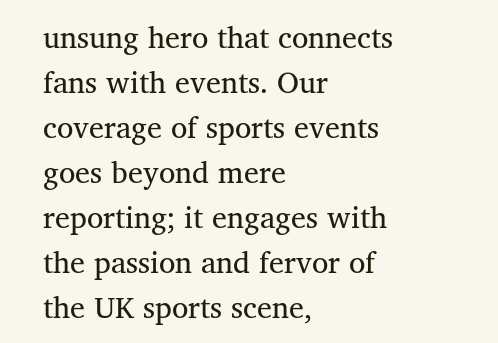unsung hero that connects fans with events. Our coverage of sports events goes beyond mere reporting; it engages with the passion and fervor of the UK sports scene,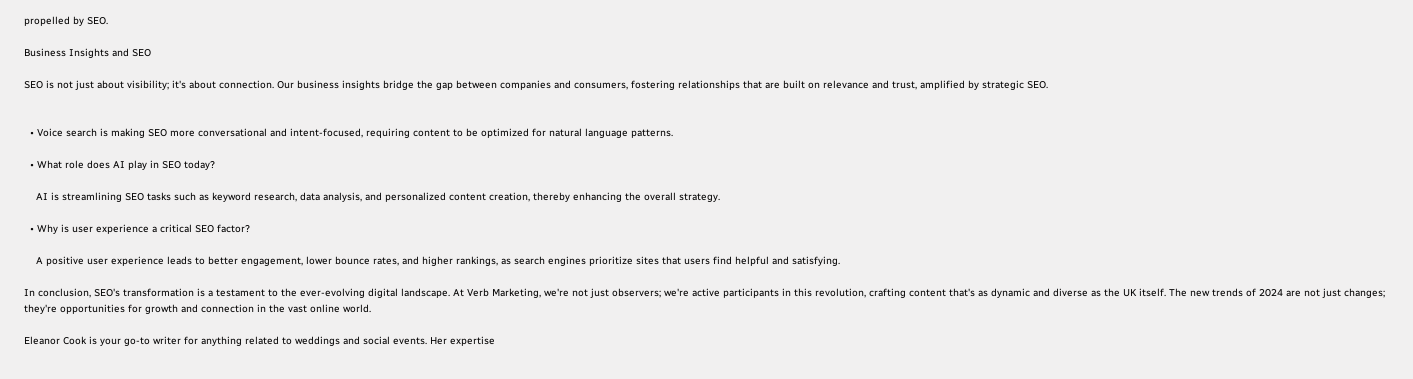propelled by SEO.

Business Insights and SEO

SEO is not just about visibility; it's about connection. Our business insights bridge the gap between companies and consumers, fostering relationships that are built on relevance and trust, amplified by strategic SEO.


  • Voice search is making SEO more conversational and intent-focused, requiring content to be optimized for natural language patterns.

  • What role does AI play in SEO today?

    AI is streamlining SEO tasks such as keyword research, data analysis, and personalized content creation, thereby enhancing the overall strategy.

  • Why is user experience a critical SEO factor?

    A positive user experience leads to better engagement, lower bounce rates, and higher rankings, as search engines prioritize sites that users find helpful and satisfying.

In conclusion, SEO's transformation is a testament to the ever-evolving digital landscape. At Verb Marketing, we're not just observers; we're active participants in this revolution, crafting content that's as dynamic and diverse as the UK itself. The new trends of 2024 are not just changes; they're opportunities for growth and connection in the vast online world.

Eleanor Cook is your go-to writer for anything related to weddings and social events. Her expertise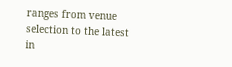ranges from venue selection to the latest in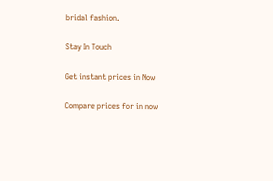bridal fashion.

Stay In Touch

Get instant prices in Now

Compare prices for in now